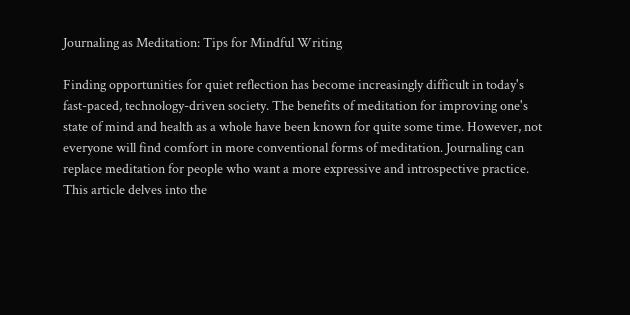Journaling as Meditation: Tips for Mindful Writing

Finding opportunities for quiet reflection has become increasingly difficult in today's fast-paced, technology-driven society. The benefits of meditation for improving one's state of mind and health as a whole have been known for quite some time. However, not everyone will find comfort in more conventional forms of meditation. Journaling can replace meditation for people who want a more expressive and introspective practice. This article delves into the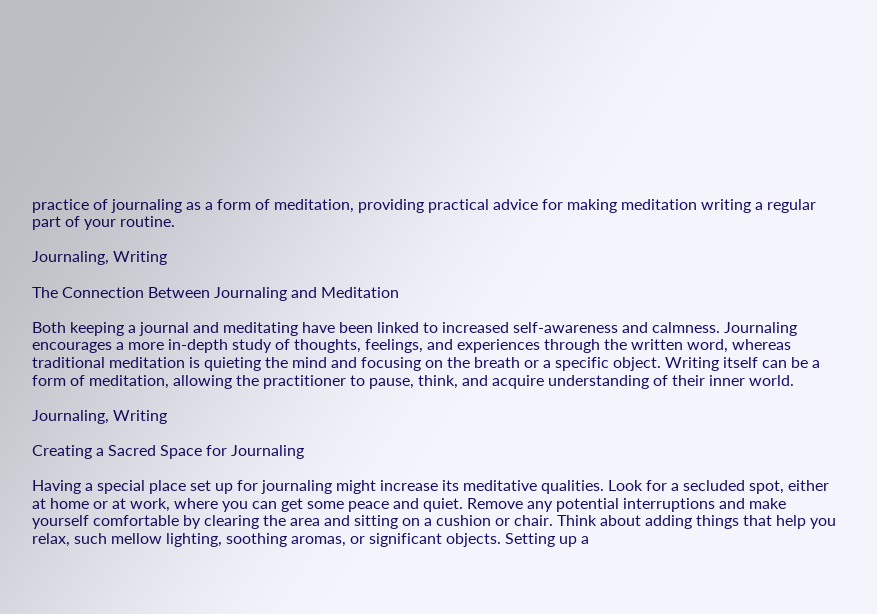practice of journaling as a form of meditation, providing practical advice for making meditation writing a regular part of your routine.

Journaling, Writing

The Connection Between Journaling and Meditation

Both keeping a journal and meditating have been linked to increased self-awareness and calmness. Journaling encourages a more in-depth study of thoughts, feelings, and experiences through the written word, whereas traditional meditation is quieting the mind and focusing on the breath or a specific object. Writing itself can be a form of meditation, allowing the practitioner to pause, think, and acquire understanding of their inner world.

Journaling, Writing

Creating a Sacred Space for Journaling

Having a special place set up for journaling might increase its meditative qualities. Look for a secluded spot, either at home or at work, where you can get some peace and quiet. Remove any potential interruptions and make yourself comfortable by clearing the area and sitting on a cushion or chair. Think about adding things that help you relax, such mellow lighting, soothing aromas, or significant objects. Setting up a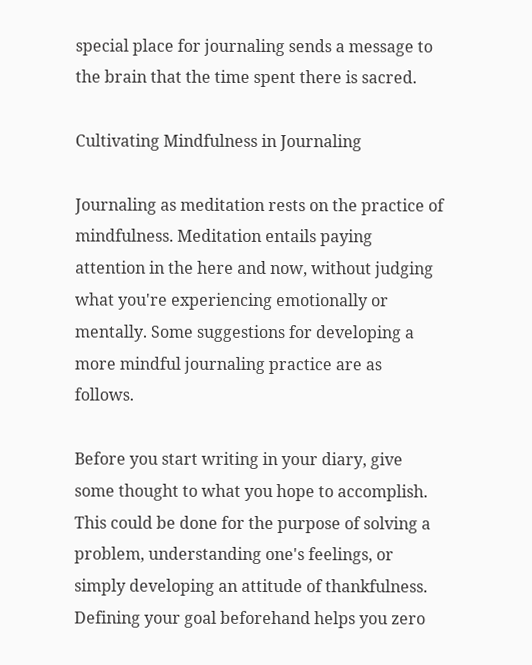special place for journaling sends a message to the brain that the time spent there is sacred.

Cultivating Mindfulness in Journaling

Journaling as meditation rests on the practice of mindfulness. Meditation entails paying attention in the here and now, without judging what you're experiencing emotionally or mentally. Some suggestions for developing a more mindful journaling practice are as follows.

Before you start writing in your diary, give some thought to what you hope to accomplish. This could be done for the purpose of solving a problem, understanding one's feelings, or simply developing an attitude of thankfulness. Defining your goal beforehand helps you zero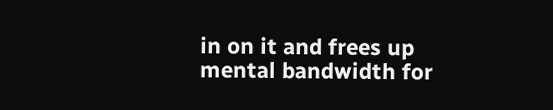in on it and frees up mental bandwidth for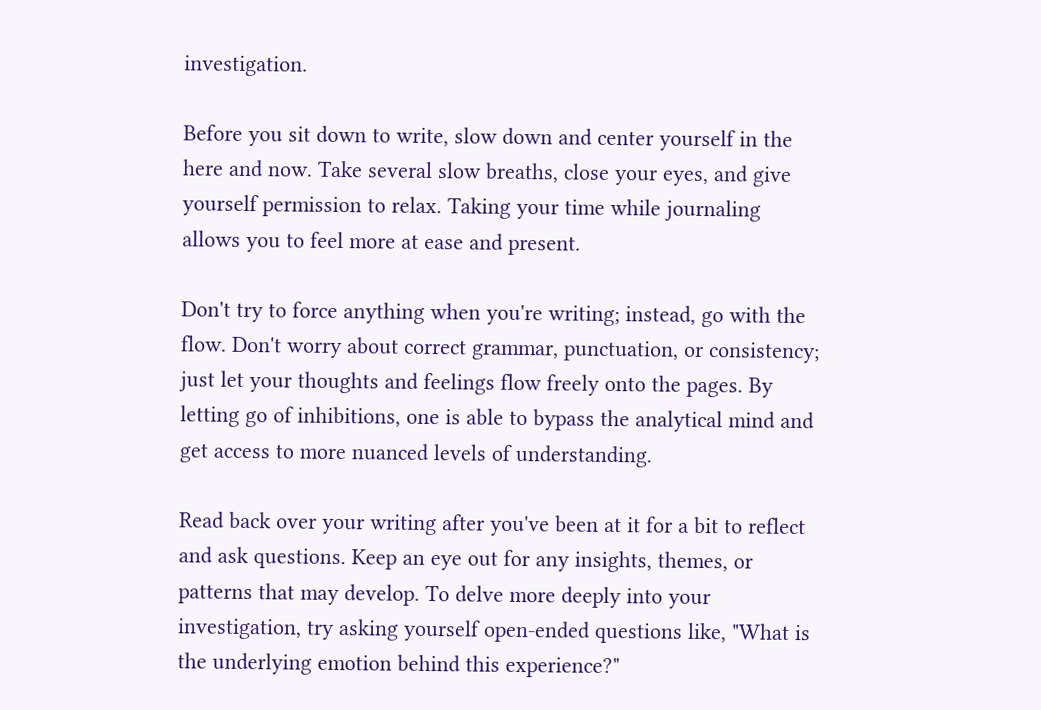investigation.

Before you sit down to write, slow down and center yourself in the here and now. Take several slow breaths, close your eyes, and give yourself permission to relax. Taking your time while journaling allows you to feel more at ease and present.

Don't try to force anything when you're writing; instead, go with the flow. Don't worry about correct grammar, punctuation, or consistency; just let your thoughts and feelings flow freely onto the pages. By letting go of inhibitions, one is able to bypass the analytical mind and get access to more nuanced levels of understanding.

Read back over your writing after you've been at it for a bit to reflect and ask questions. Keep an eye out for any insights, themes, or patterns that may develop. To delve more deeply into your investigation, try asking yourself open-ended questions like, "What is the underlying emotion behind this experience?"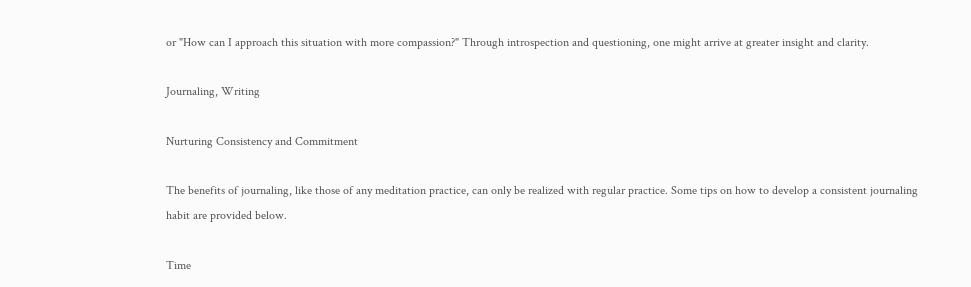or "How can I approach this situation with more compassion?" Through introspection and questioning, one might arrive at greater insight and clarity.

Journaling, Writing

Nurturing Consistency and Commitment

The benefits of journaling, like those of any meditation practice, can only be realized with regular practice. Some tips on how to develop a consistent journaling habit are provided below.

Time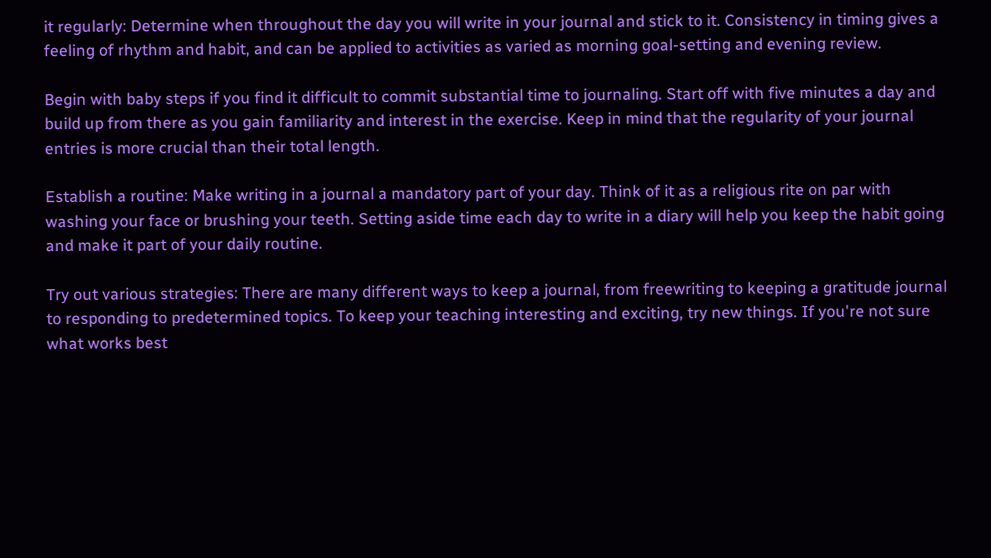it regularly: Determine when throughout the day you will write in your journal and stick to it. Consistency in timing gives a feeling of rhythm and habit, and can be applied to activities as varied as morning goal-setting and evening review.

Begin with baby steps if you find it difficult to commit substantial time to journaling. Start off with five minutes a day and build up from there as you gain familiarity and interest in the exercise. Keep in mind that the regularity of your journal entries is more crucial than their total length.

Establish a routine: Make writing in a journal a mandatory part of your day. Think of it as a religious rite on par with washing your face or brushing your teeth. Setting aside time each day to write in a diary will help you keep the habit going and make it part of your daily routine.

Try out various strategies: There are many different ways to keep a journal, from freewriting to keeping a gratitude journal to responding to predetermined topics. To keep your teaching interesting and exciting, try new things. If you're not sure what works best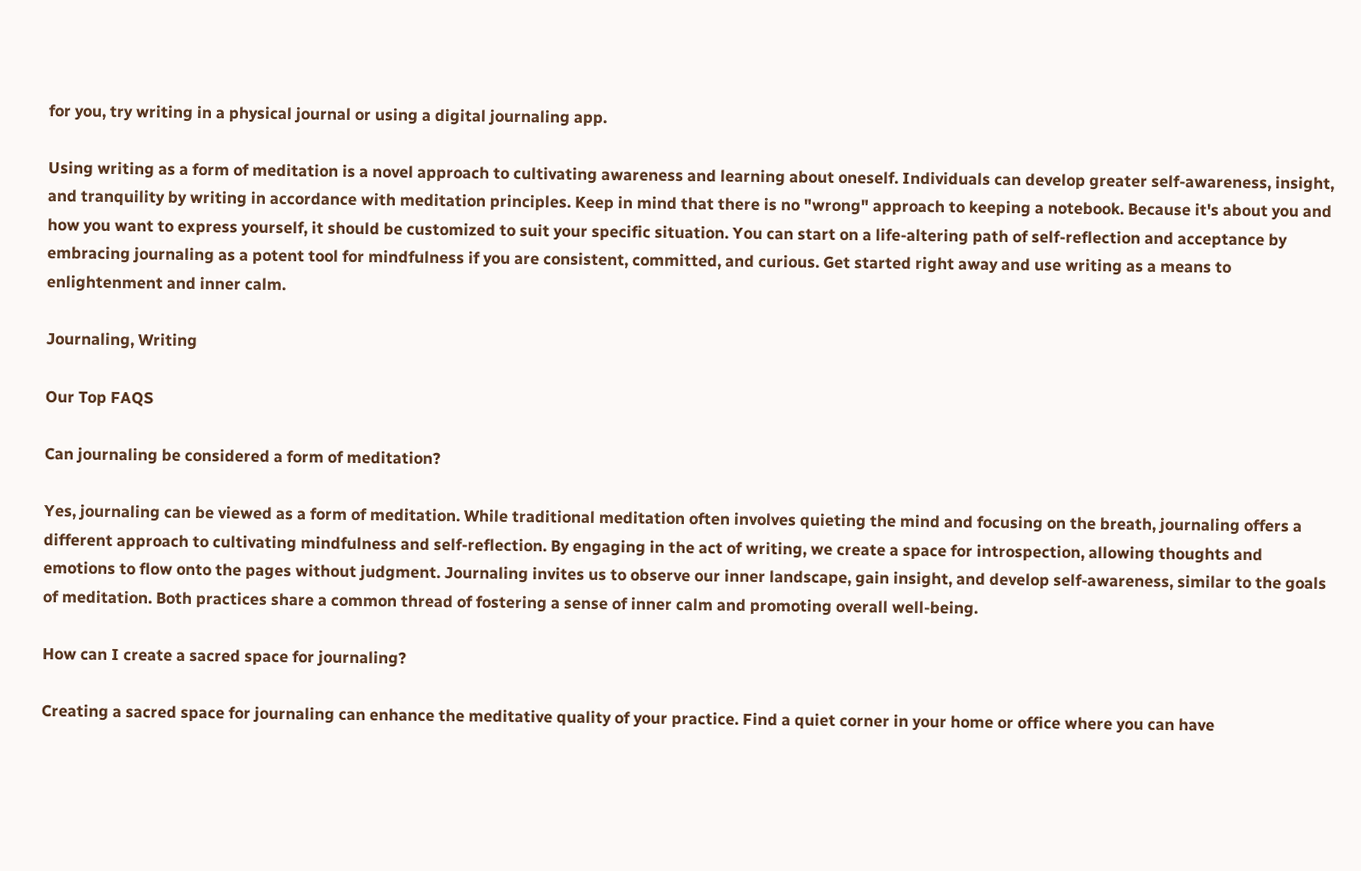for you, try writing in a physical journal or using a digital journaling app.

Using writing as a form of meditation is a novel approach to cultivating awareness and learning about oneself. Individuals can develop greater self-awareness, insight, and tranquility by writing in accordance with meditation principles. Keep in mind that there is no "wrong" approach to keeping a notebook. Because it's about you and how you want to express yourself, it should be customized to suit your specific situation. You can start on a life-altering path of self-reflection and acceptance by embracing journaling as a potent tool for mindfulness if you are consistent, committed, and curious. Get started right away and use writing as a means to enlightenment and inner calm.

Journaling, Writing

Our Top FAQS

Can journaling be considered a form of meditation?

Yes, journaling can be viewed as a form of meditation. While traditional meditation often involves quieting the mind and focusing on the breath, journaling offers a different approach to cultivating mindfulness and self-reflection. By engaging in the act of writing, we create a space for introspection, allowing thoughts and emotions to flow onto the pages without judgment. Journaling invites us to observe our inner landscape, gain insight, and develop self-awareness, similar to the goals of meditation. Both practices share a common thread of fostering a sense of inner calm and promoting overall well-being.

How can I create a sacred space for journaling?

Creating a sacred space for journaling can enhance the meditative quality of your practice. Find a quiet corner in your home or office where you can have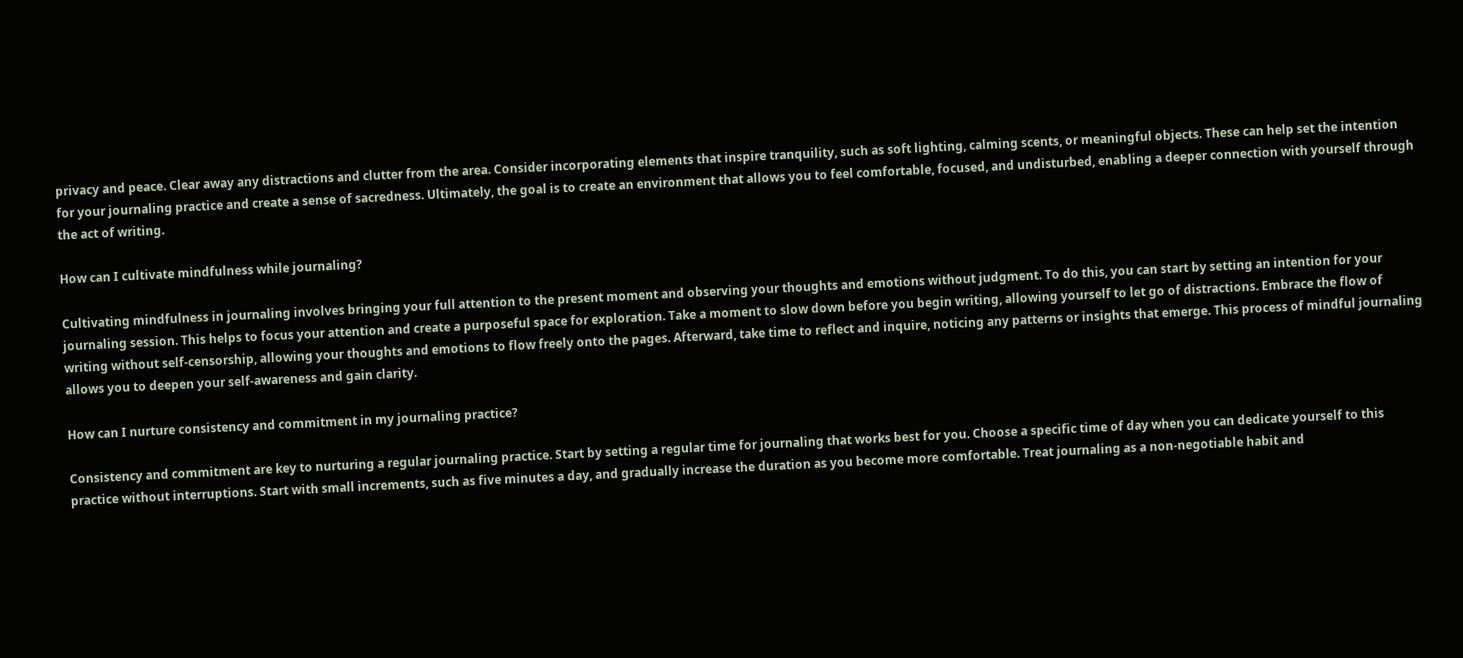privacy and peace. Clear away any distractions and clutter from the area. Consider incorporating elements that inspire tranquility, such as soft lighting, calming scents, or meaningful objects. These can help set the intention for your journaling practice and create a sense of sacredness. Ultimately, the goal is to create an environment that allows you to feel comfortable, focused, and undisturbed, enabling a deeper connection with yourself through the act of writing.

How can I cultivate mindfulness while journaling?

Cultivating mindfulness in journaling involves bringing your full attention to the present moment and observing your thoughts and emotions without judgment. To do this, you can start by setting an intention for your journaling session. This helps to focus your attention and create a purposeful space for exploration. Take a moment to slow down before you begin writing, allowing yourself to let go of distractions. Embrace the flow of writing without self-censorship, allowing your thoughts and emotions to flow freely onto the pages. Afterward, take time to reflect and inquire, noticing any patterns or insights that emerge. This process of mindful journaling allows you to deepen your self-awareness and gain clarity.

How can I nurture consistency and commitment in my journaling practice?

Consistency and commitment are key to nurturing a regular journaling practice. Start by setting a regular time for journaling that works best for you. Choose a specific time of day when you can dedicate yourself to this practice without interruptions. Start with small increments, such as five minutes a day, and gradually increase the duration as you become more comfortable. Treat journaling as a non-negotiable habit and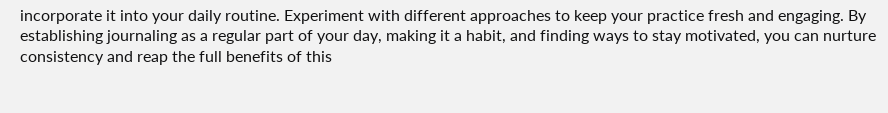incorporate it into your daily routine. Experiment with different approaches to keep your practice fresh and engaging. By establishing journaling as a regular part of your day, making it a habit, and finding ways to stay motivated, you can nurture consistency and reap the full benefits of this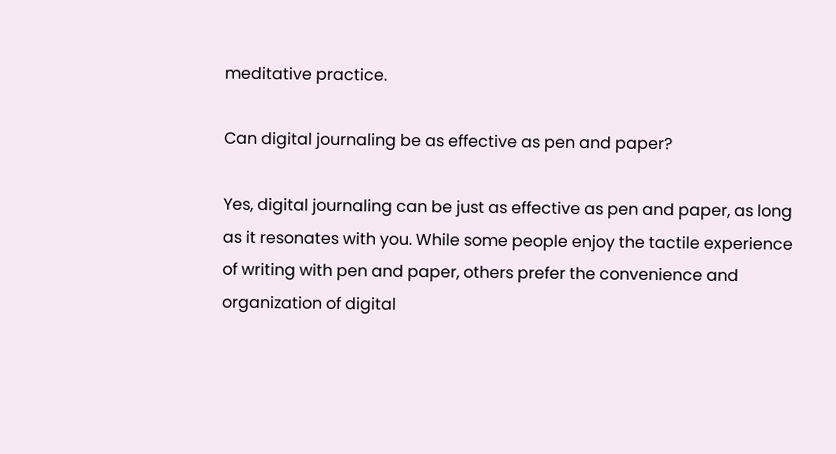meditative practice.

Can digital journaling be as effective as pen and paper?

Yes, digital journaling can be just as effective as pen and paper, as long as it resonates with you. While some people enjoy the tactile experience of writing with pen and paper, others prefer the convenience and organization of digital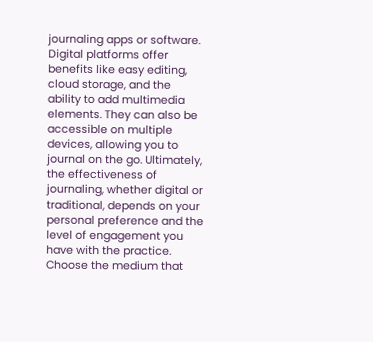journaling apps or software. Digital platforms offer benefits like easy editing, cloud storage, and the ability to add multimedia elements. They can also be accessible on multiple devices, allowing you to journal on the go. Ultimately, the effectiveness of journaling, whether digital or traditional, depends on your personal preference and the level of engagement you have with the practice. Choose the medium that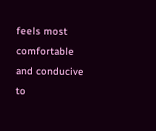feels most comfortable and conducive to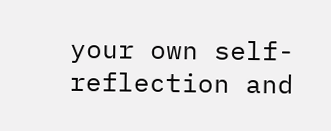your own self-reflection and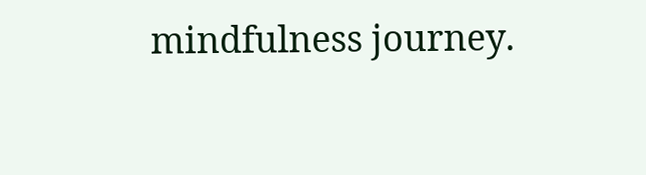mindfulness journey.